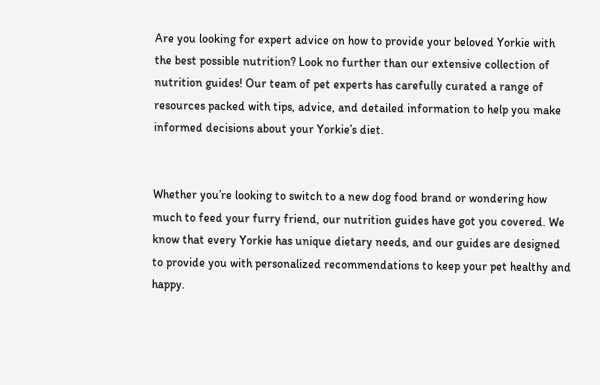Are you looking for expert advice on how to provide your beloved Yorkie with the best possible nutrition? Look no further than our extensive collection of nutrition guides! Our team of pet experts has carefully curated a range of resources packed with tips, advice, and detailed information to help you make informed decisions about your Yorkie’s diet.


Whether you’re looking to switch to a new dog food brand or wondering how much to feed your furry friend, our nutrition guides have got you covered. We know that every Yorkie has unique dietary needs, and our guides are designed to provide you with personalized recommendations to keep your pet healthy and happy.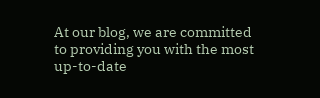At our blog, we are committed to providing you with the most up-to-date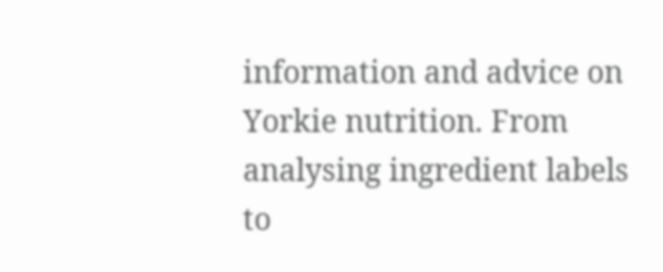information and advice on Yorkie nutrition. From analysing ingredient labels to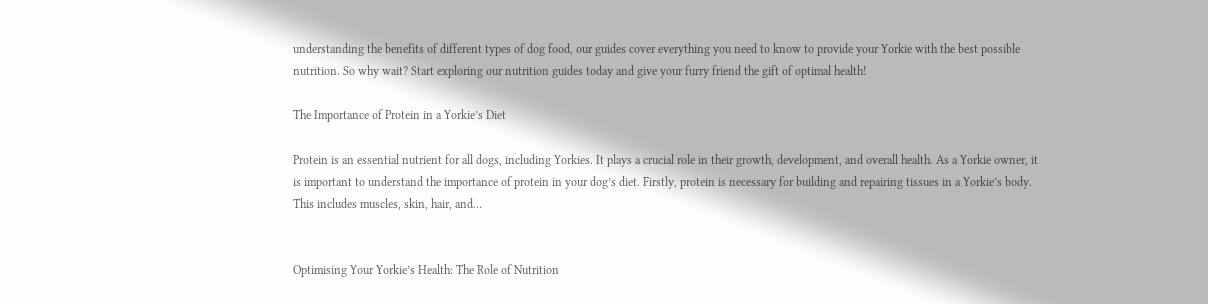understanding the benefits of different types of dog food, our guides cover everything you need to know to provide your Yorkie with the best possible nutrition. So why wait? Start exploring our nutrition guides today and give your furry friend the gift of optimal health!

The Importance of Protein in a Yorkie’s Diet

Protein is an essential nutrient for all dogs, including Yorkies. It plays a crucial role in their growth, development, and overall health. As a Yorkie owner, it is important to understand the importance of protein in your dog’s diet. Firstly, protein is necessary for building and repairing tissues in a Yorkie’s body. This includes muscles, skin, hair, and…


Optimising Your Yorkie’s Health: The Role of Nutrition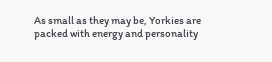As small as they may be, Yorkies are packed with energy and personality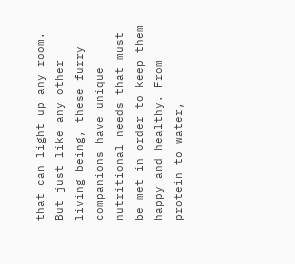that can light up any room. But just like any other living being, these furry companions have unique nutritional needs that must be met in order to keep them happy and healthy. From protein to water,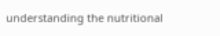understanding the nutritional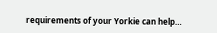requirements of your Yorkie can help…